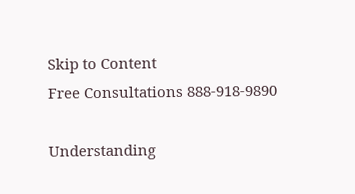Skip to Content
Free Consultations 888-918-9890

Understanding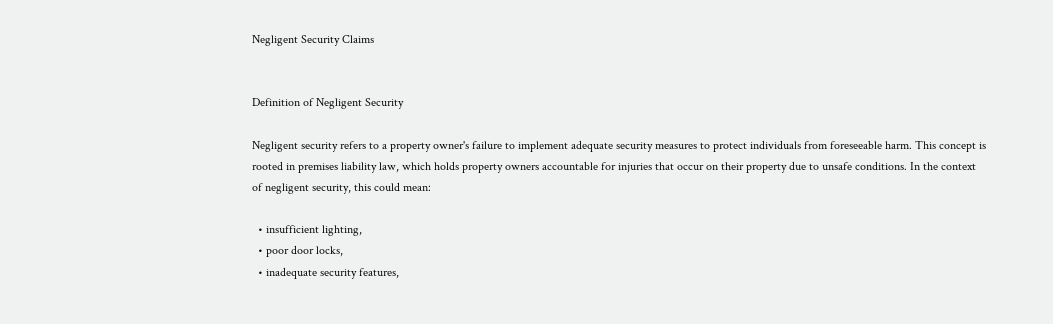Negligent Security Claims


Definition of Negligent Security

Negligent security refers to a property owner's failure to implement adequate security measures to protect individuals from foreseeable harm. This concept is rooted in premises liability law, which holds property owners accountable for injuries that occur on their property due to unsafe conditions. In the context of negligent security, this could mean:

  • insufficient lighting,
  • poor door locks,
  • inadequate security features,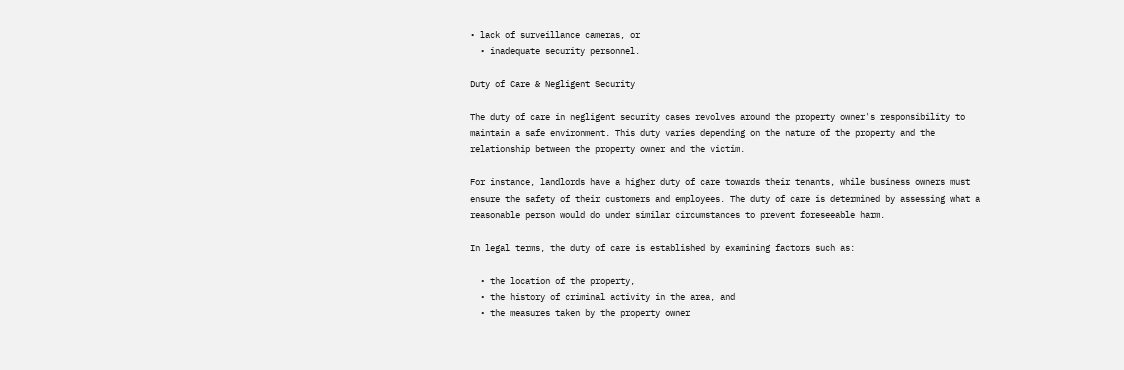• lack of surveillance cameras, or
  • inadequate security personnel.

Duty of Care & Negligent Security

The duty of care in negligent security cases revolves around the property owner's responsibility to maintain a safe environment. This duty varies depending on the nature of the property and the relationship between the property owner and the victim.

For instance, landlords have a higher duty of care towards their tenants, while business owners must ensure the safety of their customers and employees. The duty of care is determined by assessing what a reasonable person would do under similar circumstances to prevent foreseeable harm.

In legal terms, the duty of care is established by examining factors such as:

  • the location of the property,
  • the history of criminal activity in the area, and
  • the measures taken by the property owner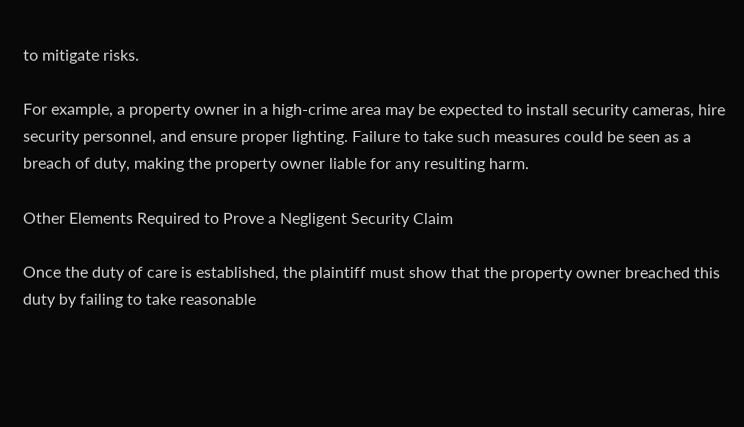to mitigate risks.

For example, a property owner in a high-crime area may be expected to install security cameras, hire security personnel, and ensure proper lighting. Failure to take such measures could be seen as a breach of duty, making the property owner liable for any resulting harm.

Other Elements Required to Prove a Negligent Security Claim

Once the duty of care is established, the plaintiff must show that the property owner breached this duty by failing to take reasonable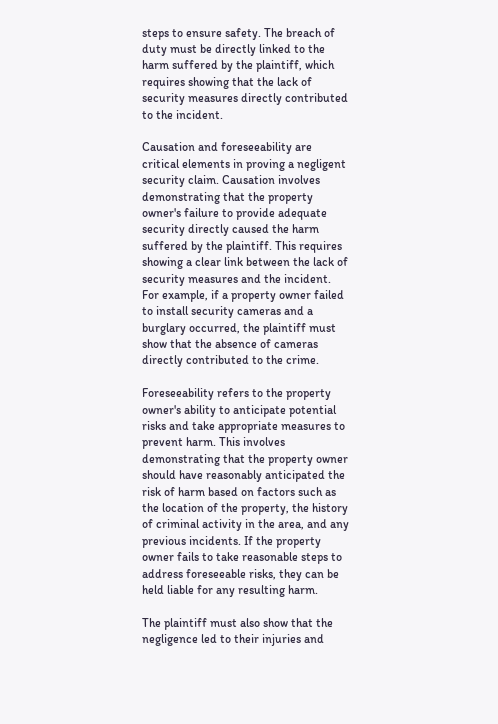steps to ensure safety. The breach of duty must be directly linked to the harm suffered by the plaintiff, which requires showing that the lack of security measures directly contributed to the incident.

Causation and foreseeability are critical elements in proving a negligent security claim. Causation involves demonstrating that the property owner's failure to provide adequate security directly caused the harm suffered by the plaintiff. This requires showing a clear link between the lack of security measures and the incident. For example, if a property owner failed to install security cameras and a burglary occurred, the plaintiff must show that the absence of cameras directly contributed to the crime.

Foreseeability refers to the property owner's ability to anticipate potential risks and take appropriate measures to prevent harm. This involves demonstrating that the property owner should have reasonably anticipated the risk of harm based on factors such as the location of the property, the history of criminal activity in the area, and any previous incidents. If the property owner fails to take reasonable steps to address foreseeable risks, they can be held liable for any resulting harm.

The plaintiff must also show that the negligence led to their injuries and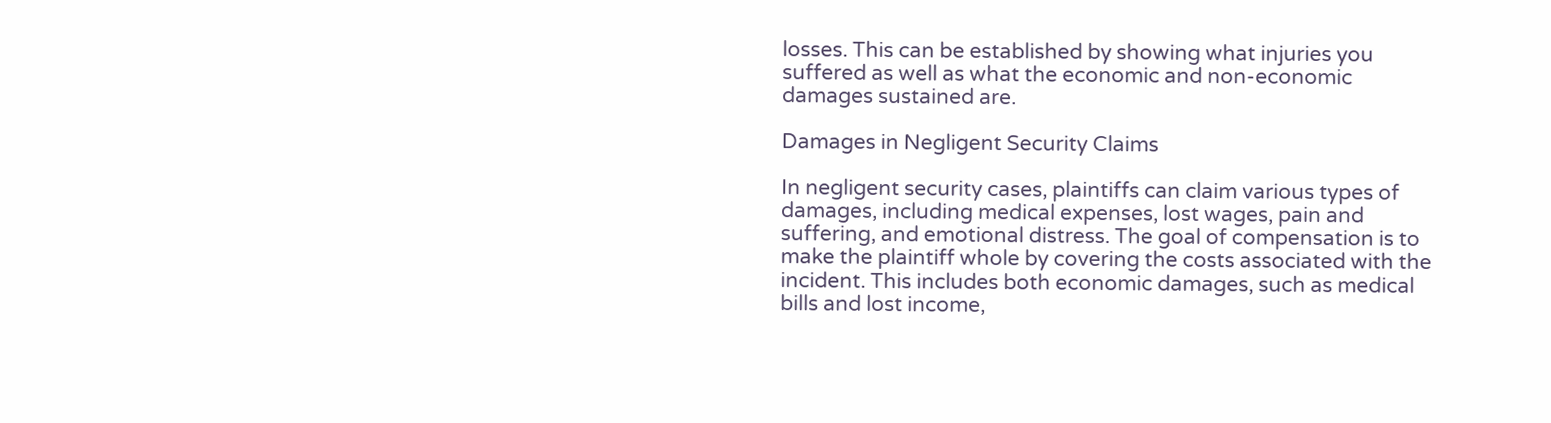losses. This can be established by showing what injuries you suffered as well as what the economic and non-economic damages sustained are.

Damages in Negligent Security Claims

In negligent security cases, plaintiffs can claim various types of damages, including medical expenses, lost wages, pain and suffering, and emotional distress. The goal of compensation is to make the plaintiff whole by covering the costs associated with the incident. This includes both economic damages, such as medical bills and lost income,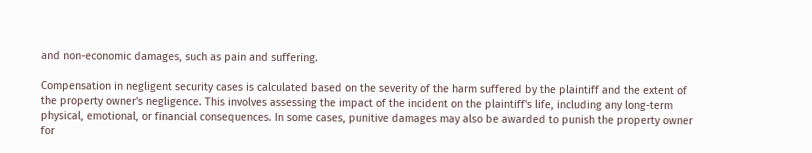and non-economic damages, such as pain and suffering.

Compensation in negligent security cases is calculated based on the severity of the harm suffered by the plaintiff and the extent of the property owner's negligence. This involves assessing the impact of the incident on the plaintiff's life, including any long-term physical, emotional, or financial consequences. In some cases, punitive damages may also be awarded to punish the property owner for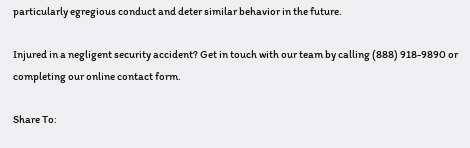particularly egregious conduct and deter similar behavior in the future.

Injured in a negligent security accident? Get in touch with our team by calling (888) 918-9890 or completing our online contact form.

Share To: